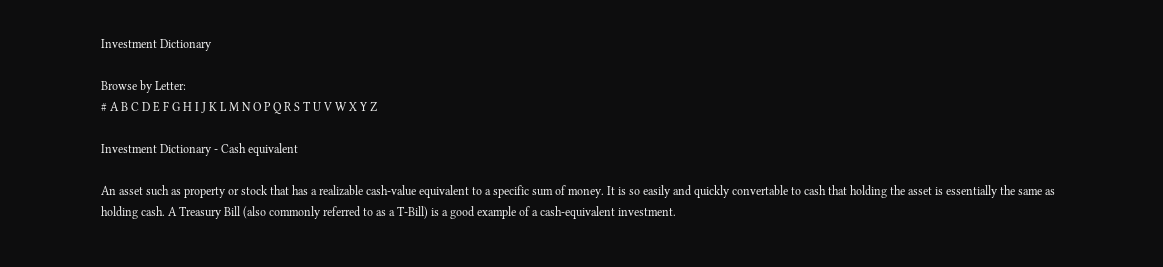Investment Dictionary

Browse by Letter:
# A B C D E F G H I J K L M N O P Q R S T U V W X Y Z

Investment Dictionary - Cash equivalent

An asset such as property or stock that has a realizable cash-value equivalent to a specific sum of money. It is so easily and quickly convertable to cash that holding the asset is essentially the same as holding cash. A Treasury Bill (also commonly referred to as a T-Bill) is a good example of a cash-equivalent investment.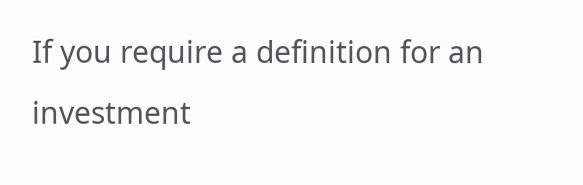If you require a definition for an investment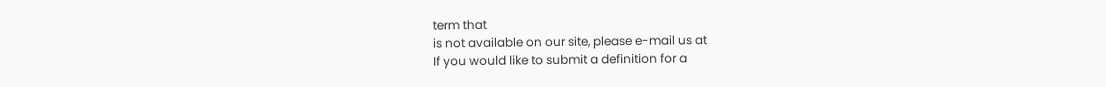term that
is not available on our site, please e-mail us at
If you would like to submit a definition for a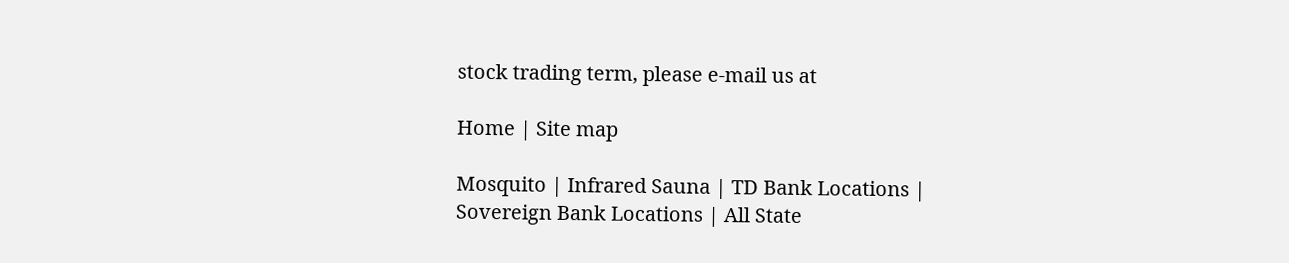stock trading term, please e-mail us at

Home | Site map

Mosquito | Infrared Sauna | TD Bank Locations | Sovereign Bank Locations | All State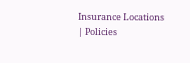Insurance Locations | Policies